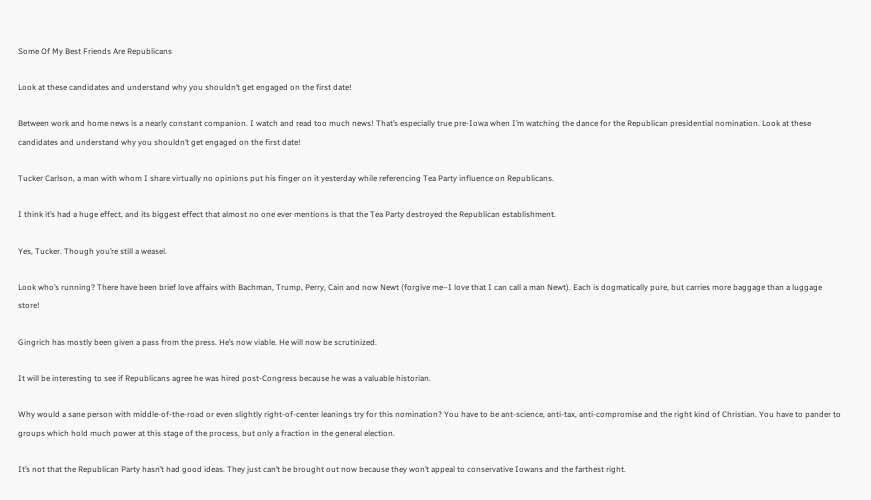Some Of My Best Friends Are Republicans

Look at these candidates and understand why you shouldn’t get engaged on the first date!

Between work and home news is a nearly constant companion. I watch and read too much news! That’s especially true pre-Iowa when I’m watching the dance for the Republican presidential nomination. Look at these candidates and understand why you shouldn’t get engaged on the first date!

Tucker Carlson, a man with whom I share virtually no opinions put his finger on it yesterday while referencing Tea Party influence on Republicans.

I think it’s had a huge effect, and its biggest effect that almost no one ever mentions is that the Tea Party destroyed the Republican establishment.

Yes, Tucker. Though you’re still a weasel.

Look who’s running? There have been brief love affairs with Bachman, Trump, Perry, Cain and now Newt (forgive me–I love that I can call a man Newt). Each is dogmatically pure, but carries more baggage than a luggage store!

Gingrich has mostly been given a pass from the press. He’s now viable. He will now be scrutinized.

It will be interesting to see if Republicans agree he was hired post-Congress because he was a valuable historian.

Why would a sane person with middle-of-the-road or even slightly right-of-center leanings try for this nomination? You have to be ant-science, anti-tax, anti-compromise and the right kind of Christian. You have to pander to groups which hold much power at this stage of the process, but only a fraction in the general election.

It’s not that the Republican Party hasn’t had good ideas. They just can’t be brought out now because they won’t appeal to conservative Iowans and the farthest right.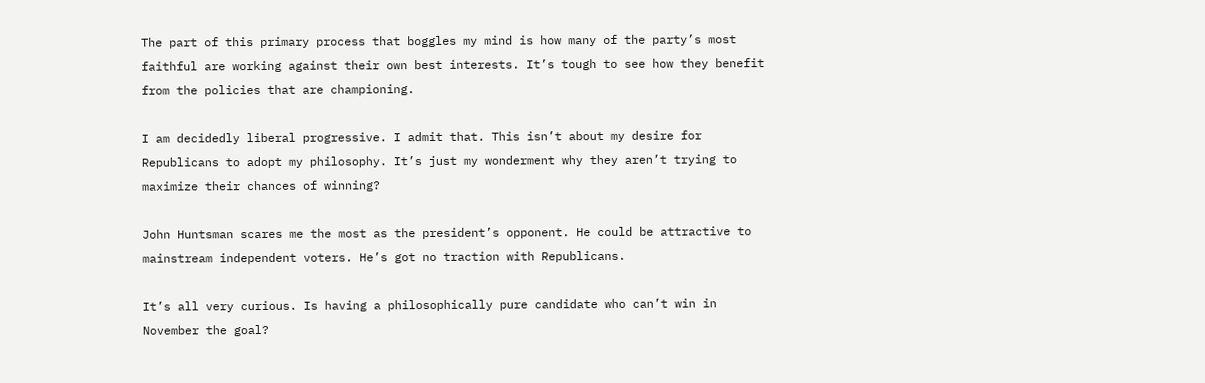The part of this primary process that boggles my mind is how many of the party’s most faithful are working against their own best interests. It’s tough to see how they benefit from the policies that are championing.

I am decidedly liberal progressive. I admit that. This isn’t about my desire for Republicans to adopt my philosophy. It’s just my wonderment why they aren’t trying to maximize their chances of winning?

John Huntsman scares me the most as the president’s opponent. He could be attractive to mainstream independent voters. He’s got no traction with Republicans.

It’s all very curious. Is having a philosophically pure candidate who can’t win in November the goal?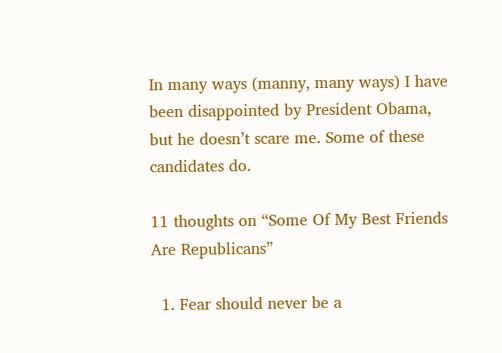In many ways (manny, many ways) I have been disappointed by President Obama, but he doesn’t scare me. Some of these candidates do.

11 thoughts on “Some Of My Best Friends Are Republicans”

  1. Fear should never be a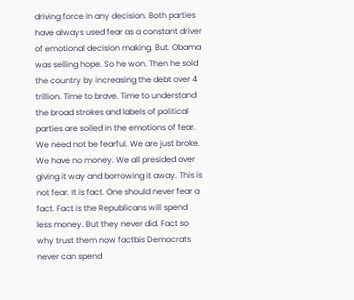driving force in any decision. Both parties have always used fear as a constant driver of emotional decision making. But. Obama was selling hope. So he won. Then he sold the country by increasing the debt over 4 trillion. Time to brave. Time to understand the broad strokes and labels of political parties are soiled in the emotions of fear. We need not be fearful. We are just broke. We have no money. We all presided over giving it way and borrowing it away. This is not fear. It is fact. One should never fear a fact. Fact is the Republicans will spend less money. But they never did. Fact so why trust them now factbis Democrats never can spend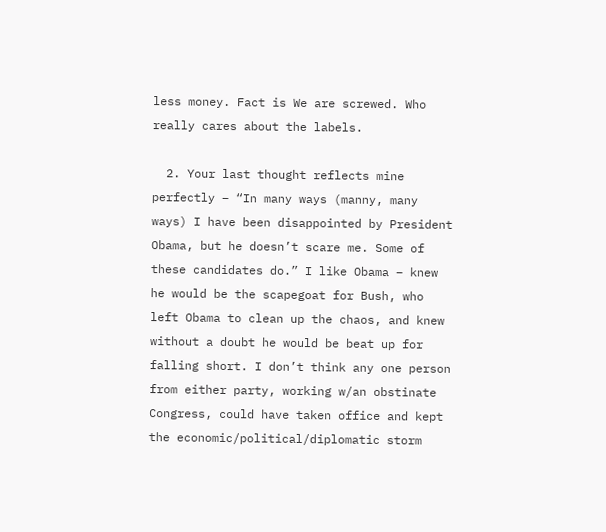less money. Fact is We are screwed. Who really cares about the labels.

  2. Your last thought reflects mine perfectly – “In many ways (manny, many ways) I have been disappointed by President Obama, but he doesn’t scare me. Some of these candidates do.” I like Obama – knew he would be the scapegoat for Bush, who left Obama to clean up the chaos, and knew without a doubt he would be beat up for falling short. I don’t think any one person from either party, working w/an obstinate Congress, could have taken office and kept the economic/political/diplomatic storm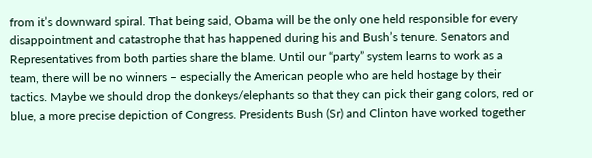from it’s downward spiral. That being said, Obama will be the only one held responsible for every disappointment and catastrophe that has happened during his and Bush’s tenure. Senators and Representatives from both parties share the blame. Until our “party” system learns to work as a team, there will be no winners – especially the American people who are held hostage by their tactics. Maybe we should drop the donkeys/elephants so that they can pick their gang colors, red or blue, a more precise depiction of Congress. Presidents Bush (Sr) and Clinton have worked together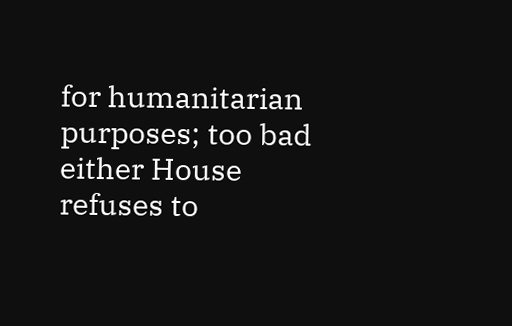for humanitarian purposes; too bad either House refuses to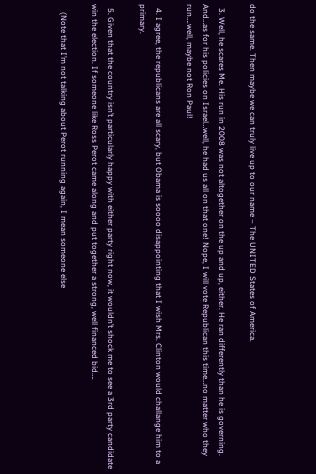do the same. Then maybe we can truly live up to our name – The UNITED States of America.

  3. Well, he scares Me. His run in 2008 was not altogether on the up and up, either. He ran differently than he is governing. And…as for his policies on Israel…well, he had us all on that one! Nope, I will vote Republican this time…no matter who they run….well, maybe not Ron Paul!

  4. I agree, the republicans are all scary, but Obama is soooo disappointing that I wish Mrs. Clinton would challange him to a primary.

  5. Given that the country isn’t particularly happy with either party right now, it wouldn’t shock me to see a 3rd party candidate win the election. If someone like Ross Perot came along and put together a strong, well financed bid….

    (Note that I’m not talking about Perot running again, I mean someone else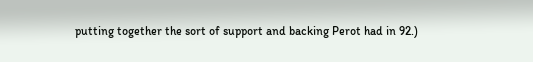putting together the sort of support and backing Perot had in 92.)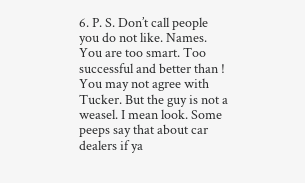6. P. S. Don’t call people you do not like. Names. You are too smart. Too successful and better than ! You may not agree with Tucker. But the guy is not a weasel. I mean look. Some peeps say that about car dealers if ya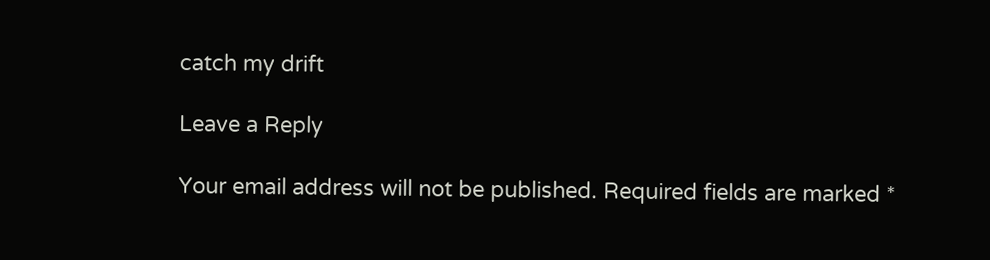catch my drift

Leave a Reply

Your email address will not be published. Required fields are marked *